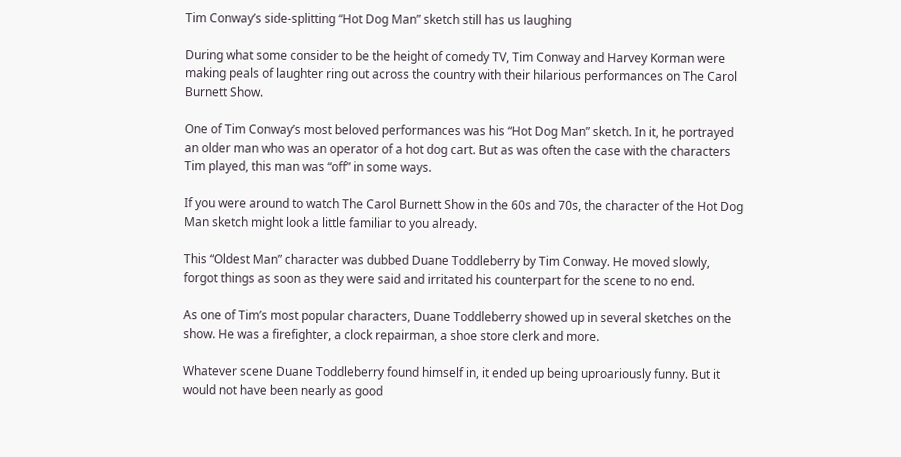Tim Conway’s side-splitting “Hot Dog Man” sketch still has us laughing

During what some consider to be the height of comedy TV, Tim Conway and Harvey Korman were making peals of laughter ring out across the country with their hilarious performances on The Carol Burnett Show.

One of Tim Conway’s most beloved performances was his “Hot Dog Man” sketch. In it, he portrayed an older man who was an operator of a hot dog cart. But as was often the case with the characters Tim played, this man was “off” in some ways.

If you were around to watch The Carol Burnett Show in the 60s and 70s, the character of the Hot Dog Man sketch might look a little familiar to you already.

This “Oldest Man” character was dubbed Duane Toddleberry by Tim Conway. He moved slowly, forgot things as soon as they were said and irritated his counterpart for the scene to no end.

As one of Tim’s most popular characters, Duane Toddleberry showed up in several sketches on the show. He was a firefighter, a clock repairman, a shoe store clerk and more.

Whatever scene Duane Toddleberry found himself in, it ended up being uproariously funny. But it would not have been nearly as good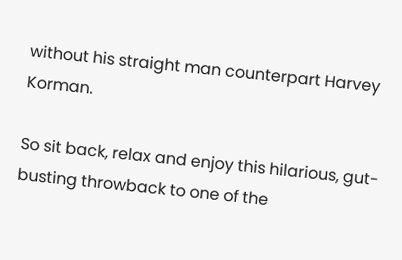without his straight man counterpart Harvey Korman.

So sit back, relax and enjoy this hilarious, gut-busting throwback to one of the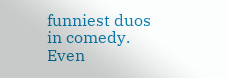funniest duos in comedy. Even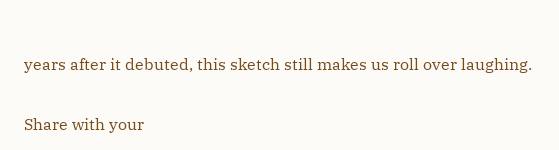years after it debuted, this sketch still makes us roll over laughing.

Share with your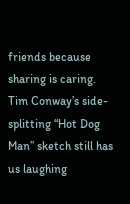friends because sharing is caring.
Tim Conway’s side-splitting “Hot Dog Man” sketch still has us laughing